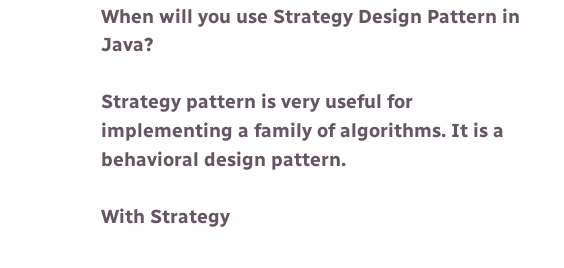When will you use Strategy Design Pattern in Java?

Strategy pattern is very useful for implementing a family of algorithms. It is a behavioral design pattern.

With Strategy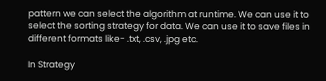pattern we can select the algorithm at runtime. We can use it to select the sorting strategy for data. We can use it to save files in different formats like- .txt, .csv, .jpg etc.

In Strategy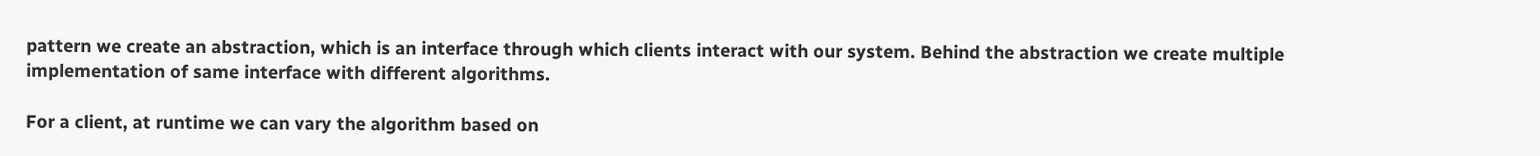pattern we create an abstraction, which is an interface through which clients interact with our system. Behind the abstraction we create multiple implementation of same interface with different algorithms.

For a client, at runtime we can vary the algorithm based on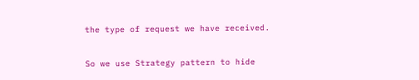the type of request we have received.

So we use Strategy pattern to hide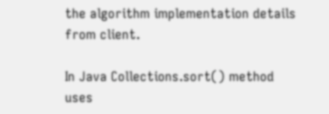the algorithm implementation details from client.

In Java Collections.sort() method uses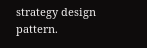strategy design pattern.